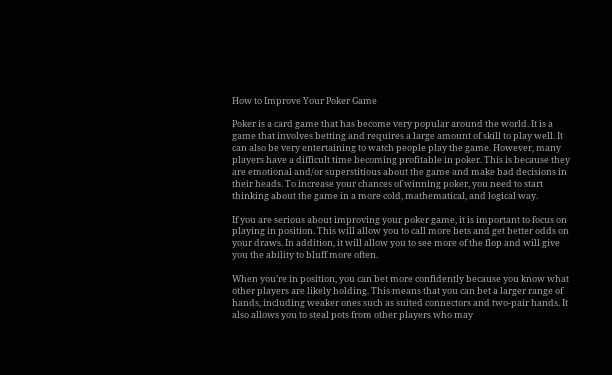How to Improve Your Poker Game

Poker is a card game that has become very popular around the world. It is a game that involves betting and requires a large amount of skill to play well. It can also be very entertaining to watch people play the game. However, many players have a difficult time becoming profitable in poker. This is because they are emotional and/or superstitious about the game and make bad decisions in their heads. To increase your chances of winning poker, you need to start thinking about the game in a more cold, mathematical, and logical way.

If you are serious about improving your poker game, it is important to focus on playing in position. This will allow you to call more bets and get better odds on your draws. In addition, it will allow you to see more of the flop and will give you the ability to bluff more often.

When you’re in position, you can bet more confidently because you know what other players are likely holding. This means that you can bet a larger range of hands, including weaker ones such as suited connectors and two-pair hands. It also allows you to steal pots from other players who may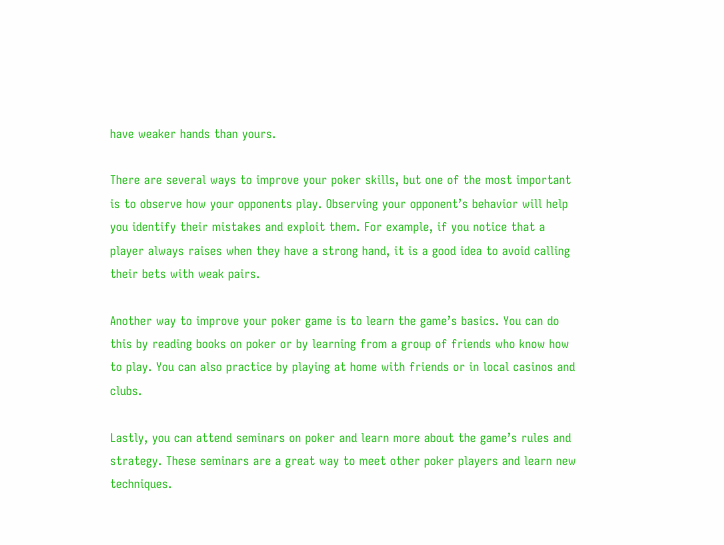have weaker hands than yours.

There are several ways to improve your poker skills, but one of the most important is to observe how your opponents play. Observing your opponent’s behavior will help you identify their mistakes and exploit them. For example, if you notice that a player always raises when they have a strong hand, it is a good idea to avoid calling their bets with weak pairs.

Another way to improve your poker game is to learn the game’s basics. You can do this by reading books on poker or by learning from a group of friends who know how to play. You can also practice by playing at home with friends or in local casinos and clubs.

Lastly, you can attend seminars on poker and learn more about the game’s rules and strategy. These seminars are a great way to meet other poker players and learn new techniques.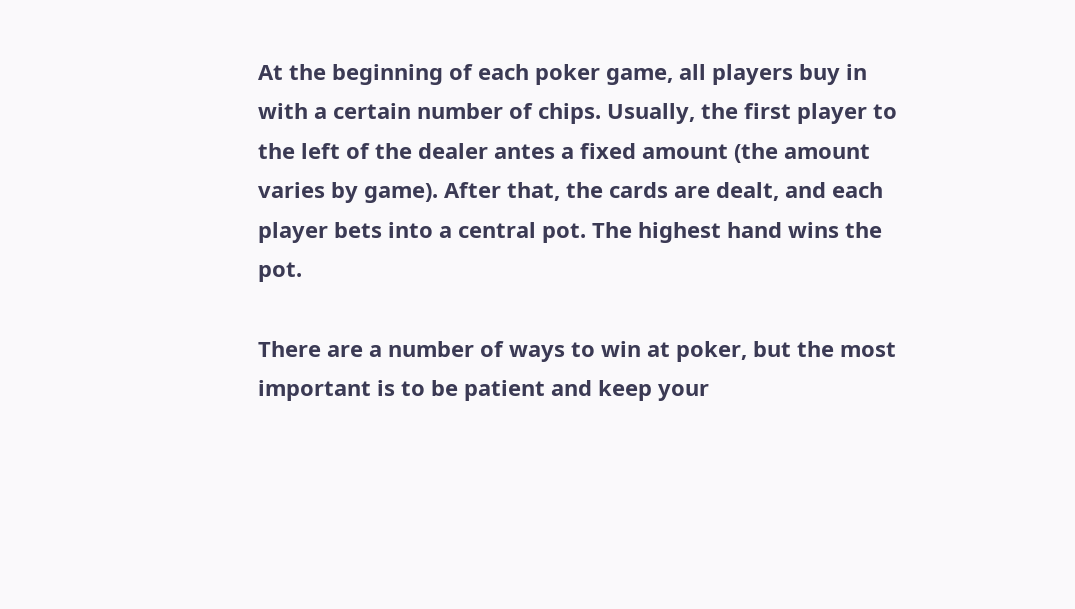At the beginning of each poker game, all players buy in with a certain number of chips. Usually, the first player to the left of the dealer antes a fixed amount (the amount varies by game). After that, the cards are dealt, and each player bets into a central pot. The highest hand wins the pot.

There are a number of ways to win at poker, but the most important is to be patient and keep your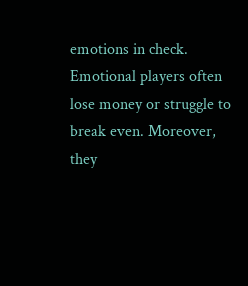emotions in check. Emotional players often lose money or struggle to break even. Moreover, they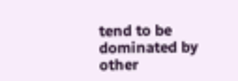tend to be dominated by other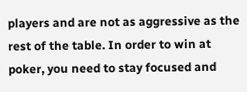players and are not as aggressive as the rest of the table. In order to win at poker, you need to stay focused and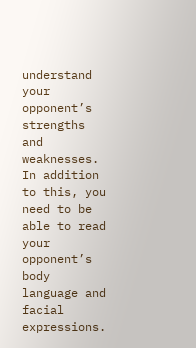understand your opponent’s strengths and weaknesses. In addition to this, you need to be able to read your opponent’s body language and facial expressions.